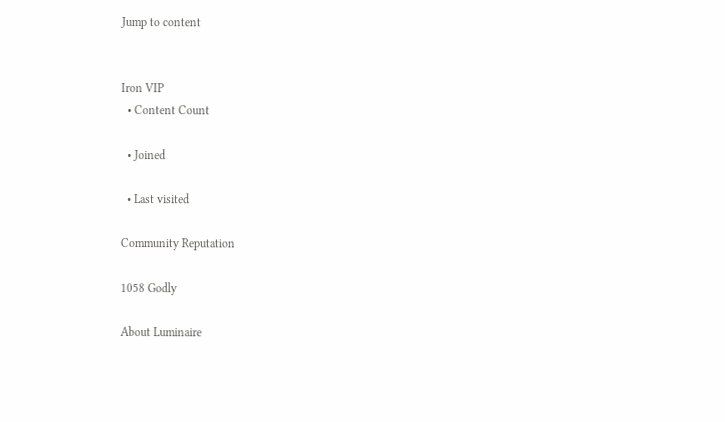Jump to content


Iron VIP
  • Content Count

  • Joined

  • Last visited

Community Reputation

1058 Godly

About Luminaire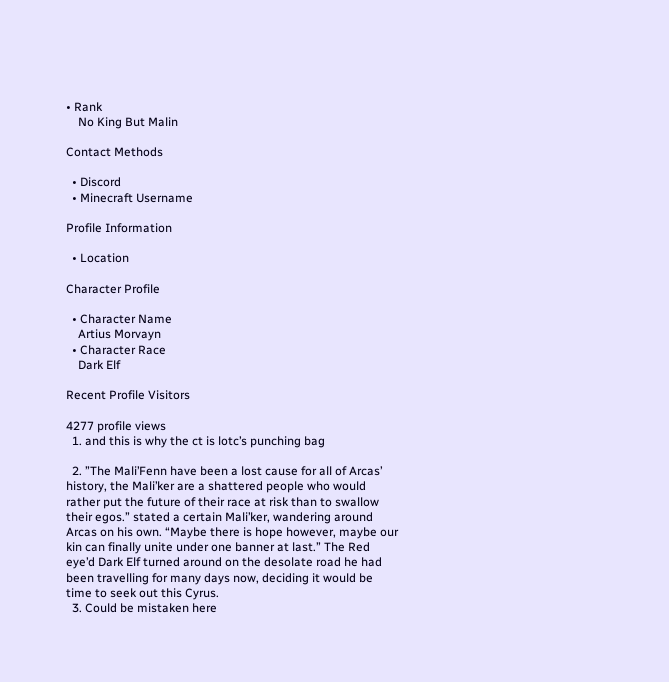• Rank
    No King But Malin

Contact Methods

  • Discord
  • Minecraft Username

Profile Information

  • Location

Character Profile

  • Character Name
    Artius Morvayn
  • Character Race
    Dark Elf

Recent Profile Visitors

4277 profile views
  1. and this is why the ct is lotc’s punching bag

  2. ”The Mali’Fenn have been a lost cause for all of Arcas’ history, the Mali’ker are a shattered people who would rather put the future of their race at risk than to swallow their egos.” stated a certain Mali’ker, wandering around Arcas on his own. “Maybe there is hope however, maybe our kin can finally unite under one banner at last.” The Red eye’d Dark Elf turned around on the desolate road he had been travelling for many days now, deciding it would be time to seek out this Cyrus.
  3. Could be mistaken here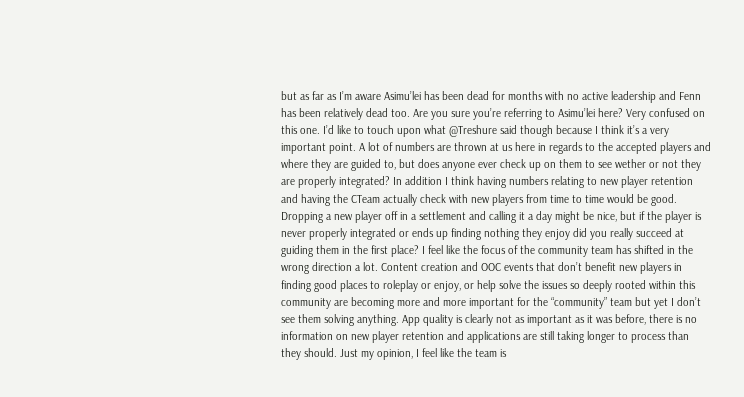but as far as I’m aware Asimu’lei has been dead for months with no active leadership and Fenn has been relatively dead too. Are you sure you’re referring to Asimu’lei here? Very confused on this one. I’d like to touch upon what @Treshure said though because I think it’s a very important point. A lot of numbers are thrown at us here in regards to the accepted players and where they are guided to, but does anyone ever check up on them to see wether or not they are properly integrated? In addition I think having numbers relating to new player retention and having the CTeam actually check with new players from time to time would be good. Dropping a new player off in a settlement and calling it a day might be nice, but if the player is never properly integrated or ends up finding nothing they enjoy did you really succeed at guiding them in the first place? I feel like the focus of the community team has shifted in the wrong direction a lot. Content creation and OOC events that don’t benefit new players in finding good places to roleplay or enjoy, or help solve the issues so deeply rooted within this community are becoming more and more important for the “community” team but yet I don’t see them solving anything. App quality is clearly not as important as it was before, there is no information on new player retention and applications are still taking longer to process than they should. Just my opinion, I feel like the team is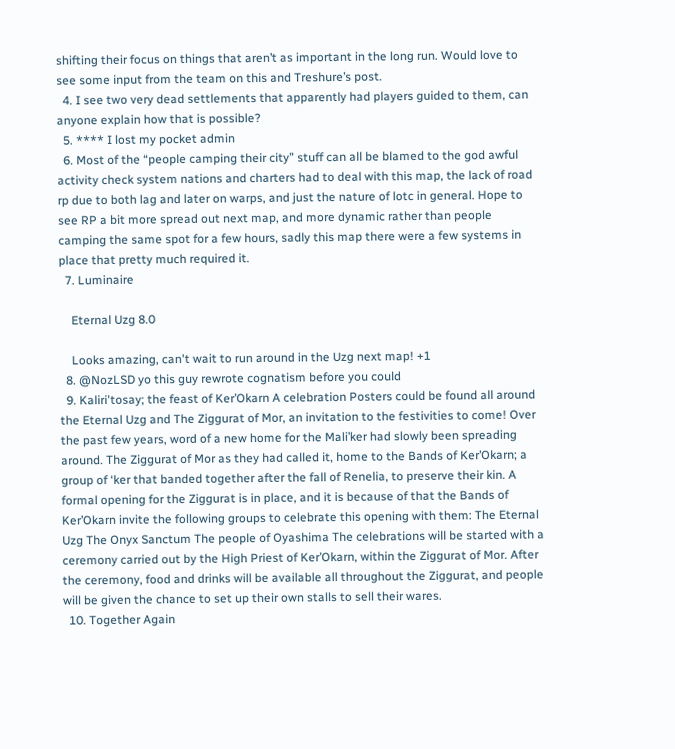shifting their focus on things that aren’t as important in the long run. Would love to see some input from the team on this and Treshure’s post.
  4. I see two very dead settlements that apparently had players guided to them, can anyone explain how that is possible?
  5. **** I lost my pocket admin
  6. Most of the “people camping their city” stuff can all be blamed to the god awful activity check system nations and charters had to deal with this map, the lack of road rp due to both lag and later on warps, and just the nature of lotc in general. Hope to see RP a bit more spread out next map, and more dynamic rather than people camping the same spot for a few hours, sadly this map there were a few systems in place that pretty much required it.
  7. Luminaire

    Eternal Uzg 8.0

    Looks amazing, can't wait to run around in the Uzg next map! +1
  8. @NozLSD yo this guy rewrote cognatism before you could
  9. Kaliri'tosay; the feast of Ker’Okarn A celebration Posters could be found all around the Eternal Uzg and The Ziggurat of Mor, an invitation to the festivities to come! Over the past few years, word of a new home for the Mali’ker had slowly been spreading around. The Ziggurat of Mor as they had called it, home to the Bands of Ker’Okarn; a group of ‘ker that banded together after the fall of Renelia, to preserve their kin. A formal opening for the Ziggurat is in place, and it is because of that the Bands of Ker’Okarn invite the following groups to celebrate this opening with them: The Eternal Uzg The Onyx Sanctum The people of Oyashima The celebrations will be started with a ceremony carried out by the High Priest of Ker’Okarn, within the Ziggurat of Mor. After the ceremony, food and drinks will be available all throughout the Ziggurat, and people will be given the chance to set up their own stalls to sell their wares.
  10. Together Again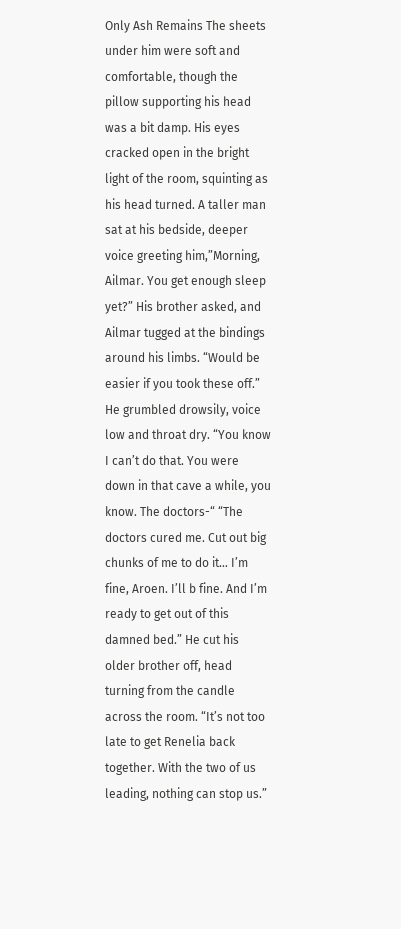Only Ash Remains The sheets under him were soft and comfortable, though the pillow supporting his head was a bit damp. His eyes cracked open in the bright light of the room, squinting as his head turned. A taller man sat at his bedside, deeper voice greeting him,”Morning, Ailmar. You get enough sleep yet?” His brother asked, and Ailmar tugged at the bindings around his limbs. “Would be easier if you took these off.” He grumbled drowsily, voice low and throat dry. “You know I can’t do that. You were down in that cave a while, you know. The doctors-“ “The doctors cured me. Cut out big chunks of me to do it… I’m fine, Aroen. I’ll b fine. And I’m ready to get out of this damned bed.” He cut his older brother off, head turning from the candle across the room. “It’s not too late to get Renelia back together. With the two of us leading, nothing can stop us.”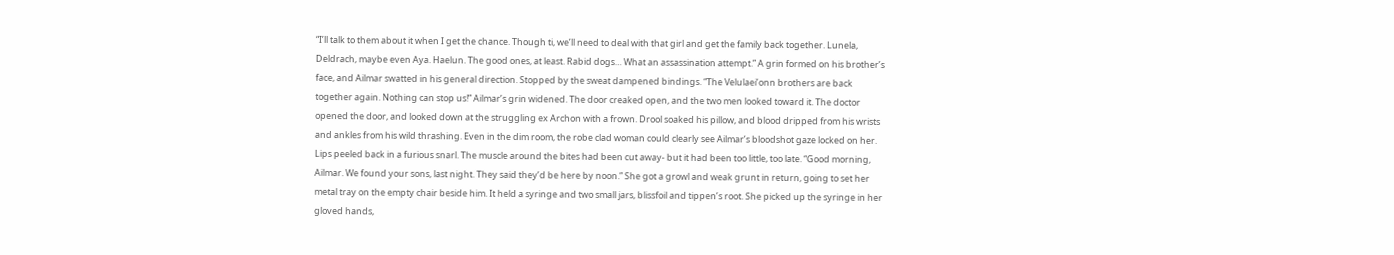“I’ll talk to them about it when I get the chance. Though ti, we’ll need to deal with that girl and get the family back together. Lunela, Deldrach, maybe even Aya. Haelun. The good ones, at least. Rabid dogs… What an assassination attempt.” A grin formed on his brother’s face, and Ailmar swatted in his general direction. Stopped by the sweat dampened bindings. “The Velulaei’onn brothers are back together again. Nothing can stop us!” Ailmar’s grin widened. The door creaked open, and the two men looked toward it. The doctor opened the door, and looked down at the struggling ex Archon with a frown. Drool soaked his pillow, and blood dripped from his wrists and ankles from his wild thrashing. Even in the dim room, the robe clad woman could clearly see Ailmar’s bloodshot gaze locked on her. Lips peeled back in a furious snarl. The muscle around the bites had been cut away- but it had been too little, too late. “Good morning, Ailmar. We found your sons, last night. They said they’d be here by noon.” She got a growl and weak grunt in return, going to set her metal tray on the empty chair beside him. It held a syringe and two small jars, blissfoil and tippen’s root. She picked up the syringe in her gloved hands,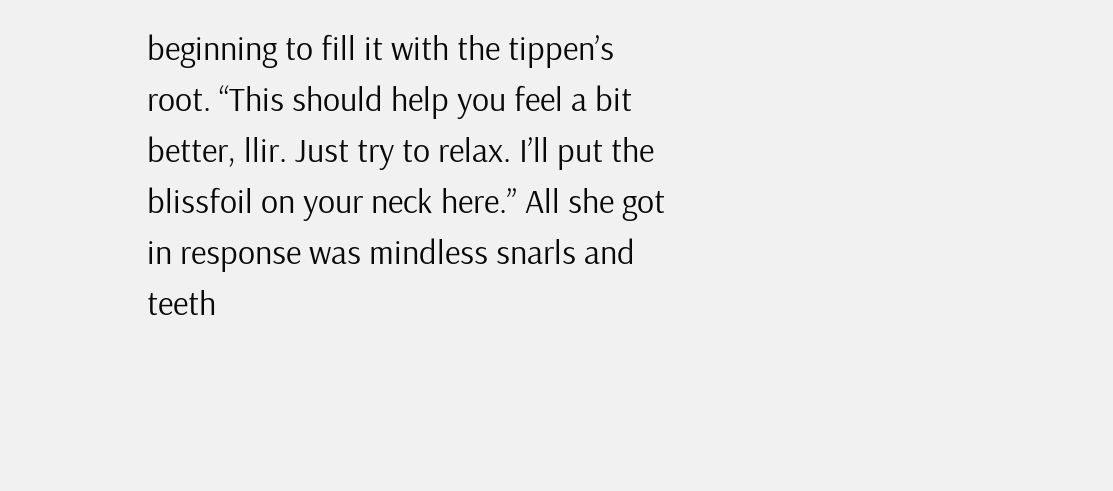beginning to fill it with the tippen’s root. “This should help you feel a bit better, llir. Just try to relax. I’ll put the blissfoil on your neck here.” All she got in response was mindless snarls and teeth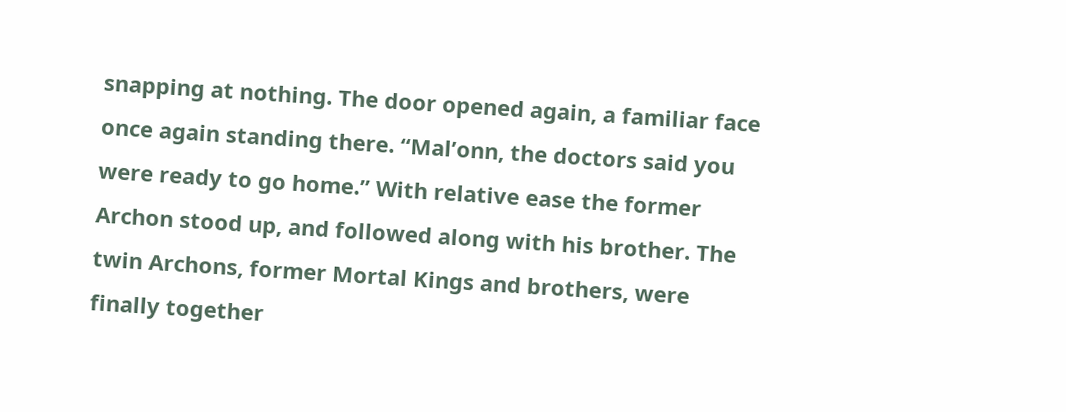snapping at nothing. The door opened again, a familiar face once again standing there. “Mal’onn, the doctors said you were ready to go home.” With relative ease the former Archon stood up, and followed along with his brother. The twin Archons, former Mortal Kings and brothers, were finally together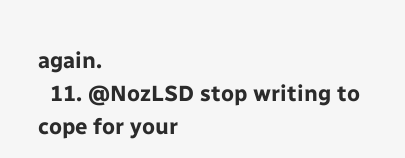again.
  11. @NozLSD stop writing to cope for your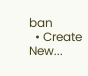ban
  • Create New...